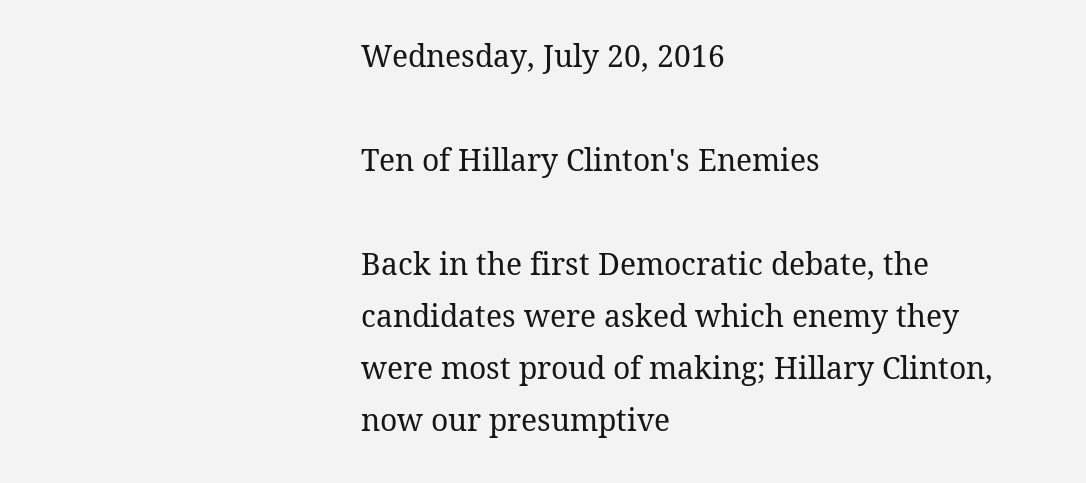Wednesday, July 20, 2016

Ten of Hillary Clinton's Enemies

Back in the first Democratic debate, the candidates were asked which enemy they were most proud of making; Hillary Clinton, now our presumptive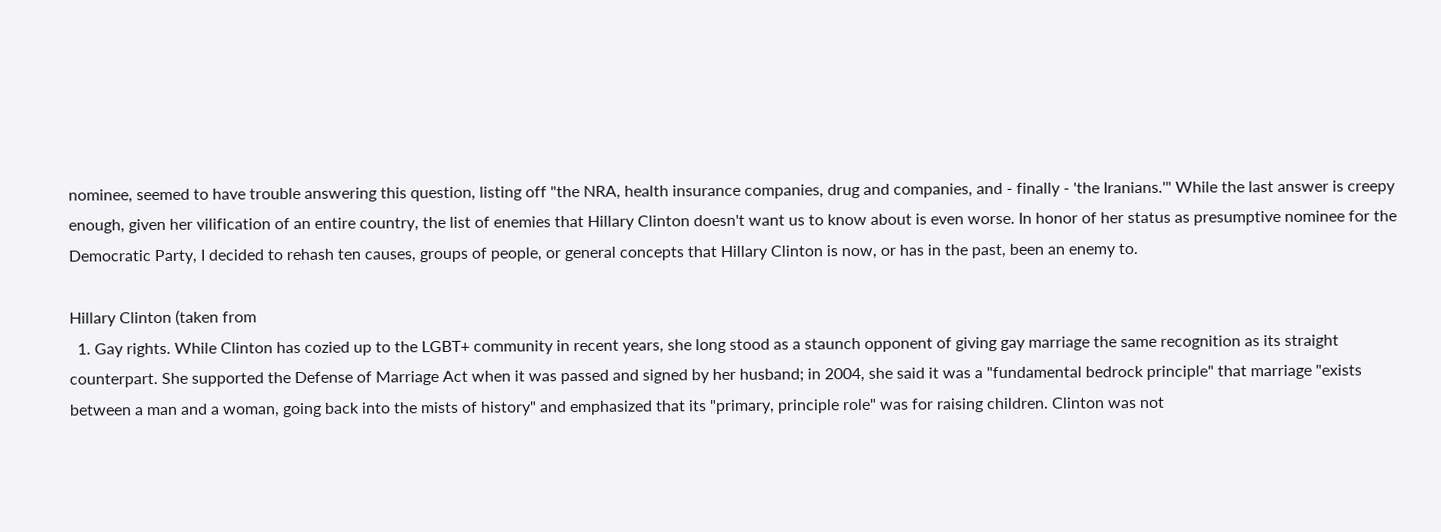nominee, seemed to have trouble answering this question, listing off "the NRA, health insurance companies, drug and companies, and - finally - 'the Iranians.'" While the last answer is creepy enough, given her vilification of an entire country, the list of enemies that Hillary Clinton doesn't want us to know about is even worse. In honor of her status as presumptive nominee for the Democratic Party, I decided to rehash ten causes, groups of people, or general concepts that Hillary Clinton is now, or has in the past, been an enemy to.

Hillary Clinton (taken from
  1. Gay rights. While Clinton has cozied up to the LGBT+ community in recent years, she long stood as a staunch opponent of giving gay marriage the same recognition as its straight counterpart. She supported the Defense of Marriage Act when it was passed and signed by her husband; in 2004, she said it was a "fundamental bedrock principle" that marriage "exists between a man and a woman, going back into the mists of history" and emphasized that its "primary, principle role" was for raising children. Clinton was not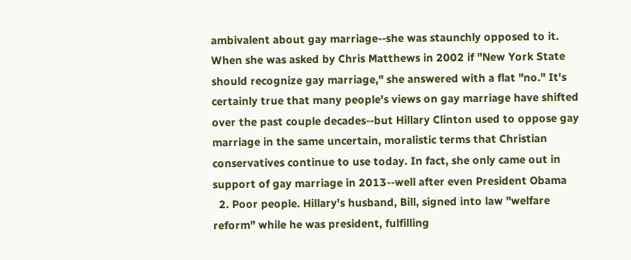ambivalent about gay marriage--she was staunchly opposed to it. When she was asked by Chris Matthews in 2002 if "New York State should recognize gay marriage," she answered with a flat "no." It's certainly true that many people's views on gay marriage have shifted over the past couple decades--but Hillary Clinton used to oppose gay marriage in the same uncertain, moralistic terms that Christian conservatives continue to use today. In fact, she only came out in support of gay marriage in 2013--well after even President Obama
  2. Poor people. Hillary's husband, Bill, signed into law "welfare reform" while he was president, fulfilling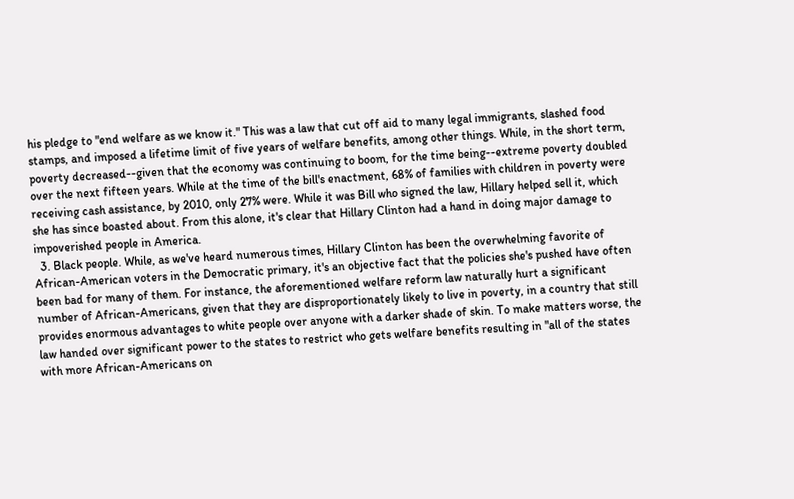his pledge to "end welfare as we know it." This was a law that cut off aid to many legal immigrants, slashed food stamps, and imposed a lifetime limit of five years of welfare benefits, among other things. While, in the short term, poverty decreased--given that the economy was continuing to boom, for the time being--extreme poverty doubled over the next fifteen years. While at the time of the bill's enactment, 68% of families with children in poverty were receiving cash assistance, by 2010, only 27% were. While it was Bill who signed the law, Hillary helped sell it, which she has since boasted about. From this alone, it's clear that Hillary Clinton had a hand in doing major damage to impoverished people in America.
  3. Black people. While, as we've heard numerous times, Hillary Clinton has been the overwhelming favorite of African-American voters in the Democratic primary, it's an objective fact that the policies she's pushed have often been bad for many of them. For instance, the aforementioned welfare reform law naturally hurt a significant number of African-Americans, given that they are disproportionately likely to live in poverty, in a country that still provides enormous advantages to white people over anyone with a darker shade of skin. To make matters worse, the law handed over significant power to the states to restrict who gets welfare benefits resulting in "all of the states with more African-Americans on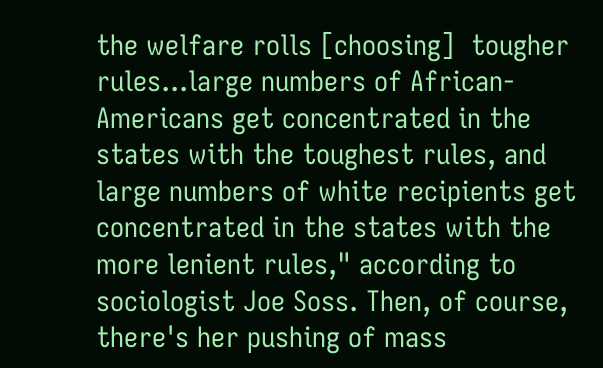the welfare rolls [choosing]  tougher rules...large numbers of African-Americans get concentrated in the states with the toughest rules, and large numbers of white recipients get concentrated in the states with the more lenient rules," according to sociologist Joe Soss. Then, of course, there's her pushing of mass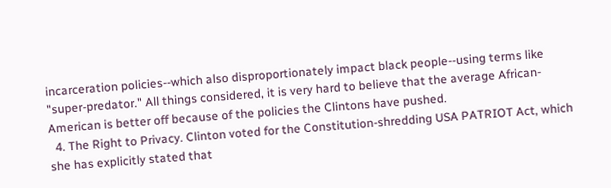incarceration policies--which also disproportionately impact black people--using terms like "super-predator." All things considered, it is very hard to believe that the average African-American is better off because of the policies the Clintons have pushed.
  4. The Right to Privacy. Clinton voted for the Constitution-shredding USA PATRIOT Act, which she has explicitly stated that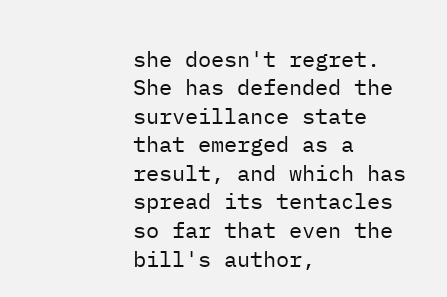she doesn't regret. She has defended the surveillance state that emerged as a result, and which has spread its tentacles so far that even the bill's author,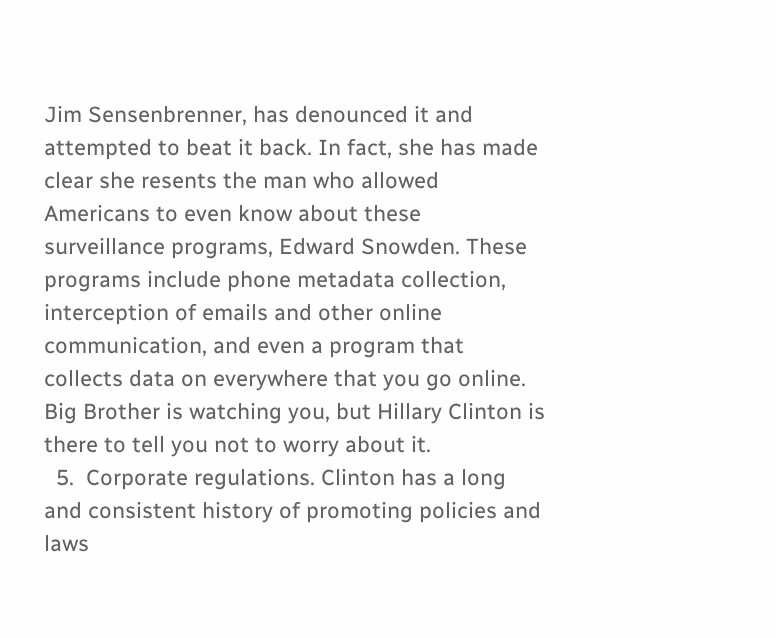Jim Sensenbrenner, has denounced it and attempted to beat it back. In fact, she has made clear she resents the man who allowed Americans to even know about these surveillance programs, Edward Snowden. These programs include phone metadata collection, interception of emails and other online communication, and even a program that collects data on everywhere that you go online. Big Brother is watching you, but Hillary Clinton is there to tell you not to worry about it.
  5.  Corporate regulations. Clinton has a long and consistent history of promoting policies and laws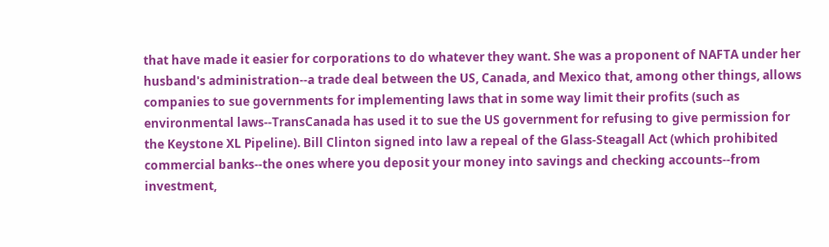that have made it easier for corporations to do whatever they want. She was a proponent of NAFTA under her husband's administration--a trade deal between the US, Canada, and Mexico that, among other things, allows companies to sue governments for implementing laws that in some way limit their profits (such as environmental laws--TransCanada has used it to sue the US government for refusing to give permission for the Keystone XL Pipeline). Bill Clinton signed into law a repeal of the Glass-Steagall Act (which prohibited commercial banks--the ones where you deposit your money into savings and checking accounts--from investment,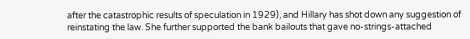after the catastrophic results of speculation in 1929), and Hillary has shot down any suggestion of reinstating the law. She further supported the bank bailouts that gave no-strings-attached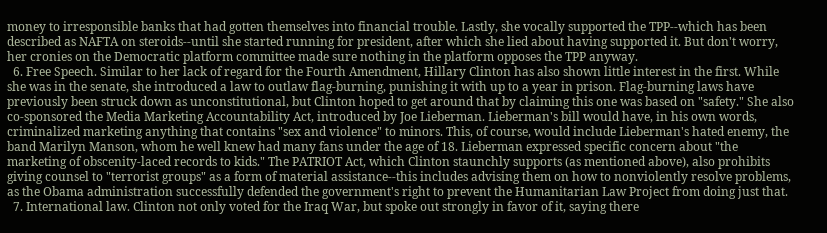money to irresponsible banks that had gotten themselves into financial trouble. Lastly, she vocally supported the TPP--which has been described as NAFTA on steroids--until she started running for president, after which she lied about having supported it. But don't worry, her cronies on the Democratic platform committee made sure nothing in the platform opposes the TPP anyway.
  6. Free Speech. Similar to her lack of regard for the Fourth Amendment, Hillary Clinton has also shown little interest in the first. While she was in the senate, she introduced a law to outlaw flag-burning, punishing it with up to a year in prison. Flag-burning laws have previously been struck down as unconstitutional, but Clinton hoped to get around that by claiming this one was based on "safety." She also co-sponsored the Media Marketing Accountability Act, introduced by Joe Lieberman. Lieberman's bill would have, in his own words, criminalized marketing anything that contains "sex and violence" to minors. This, of course, would include Lieberman's hated enemy, the band Marilyn Manson, whom he well knew had many fans under the age of 18. Lieberman expressed specific concern about "the marketing of obscenity-laced records to kids." The PATRIOT Act, which Clinton staunchly supports (as mentioned above), also prohibits giving counsel to "terrorist groups" as a form of material assistance--this includes advising them on how to nonviolently resolve problems, as the Obama administration successfully defended the government's right to prevent the Humanitarian Law Project from doing just that.
  7. International law. Clinton not only voted for the Iraq War, but spoke out strongly in favor of it, saying there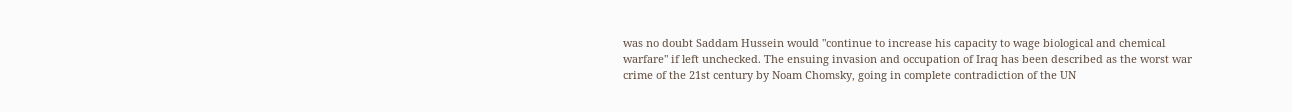was no doubt Saddam Hussein would "continue to increase his capacity to wage biological and chemical warfare" if left unchecked. The ensuing invasion and occupation of Iraq has been described as the worst war crime of the 21st century by Noam Chomsky, going in complete contradiction of the UN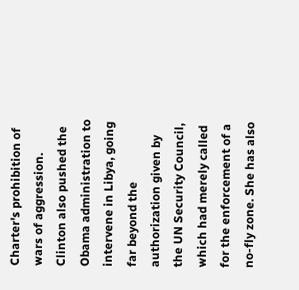Charter's prohibition of wars of aggression. Clinton also pushed the Obama administration to intervene in Libya, going far beyond the authorization given by the UN Security Council, which had merely called for the enforcement of a no-fly zone. She has also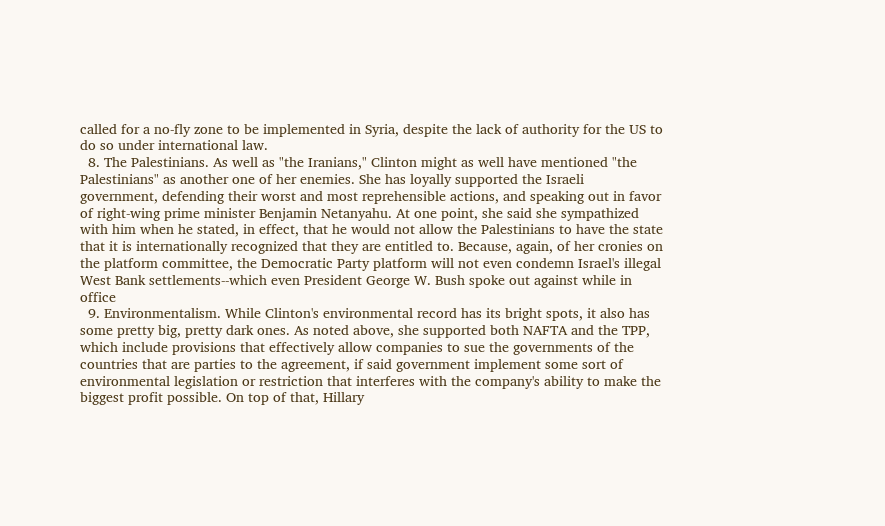called for a no-fly zone to be implemented in Syria, despite the lack of authority for the US to do so under international law.
  8. The Palestinians. As well as "the Iranians," Clinton might as well have mentioned "the Palestinians" as another one of her enemies. She has loyally supported the Israeli government, defending their worst and most reprehensible actions, and speaking out in favor of right-wing prime minister Benjamin Netanyahu. At one point, she said she sympathized with him when he stated, in effect, that he would not allow the Palestinians to have the state that it is internationally recognized that they are entitled to. Because, again, of her cronies on the platform committee, the Democratic Party platform will not even condemn Israel's illegal West Bank settlements--which even President George W. Bush spoke out against while in office
  9. Environmentalism. While Clinton's environmental record has its bright spots, it also has some pretty big, pretty dark ones. As noted above, she supported both NAFTA and the TPP, which include provisions that effectively allow companies to sue the governments of the countries that are parties to the agreement, if said government implement some sort of environmental legislation or restriction that interferes with the company's ability to make the biggest profit possible. On top of that, Hillary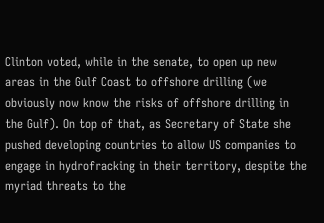Clinton voted, while in the senate, to open up new areas in the Gulf Coast to offshore drilling (we obviously now know the risks of offshore drilling in the Gulf). On top of that, as Secretary of State she pushed developing countries to allow US companies to engage in hydrofracking in their territory, despite the myriad threats to the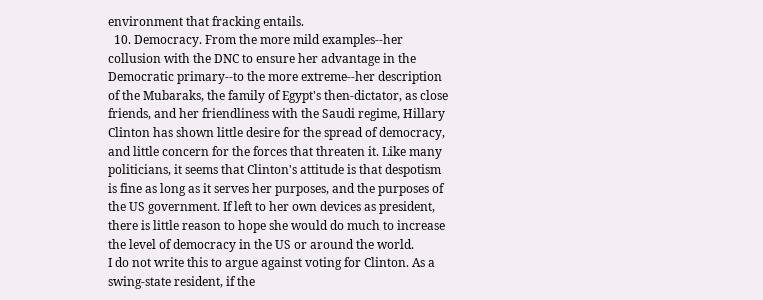environment that fracking entails.
  10. Democracy. From the more mild examples--her collusion with the DNC to ensure her advantage in the Democratic primary--to the more extreme--her description of the Mubaraks, the family of Egypt's then-dictator, as close friends, and her friendliness with the Saudi regime, Hillary Clinton has shown little desire for the spread of democracy, and little concern for the forces that threaten it. Like many politicians, it seems that Clinton's attitude is that despotism is fine as long as it serves her purposes, and the purposes of the US government. If left to her own devices as president, there is little reason to hope she would do much to increase the level of democracy in the US or around the world.
I do not write this to argue against voting for Clinton. As a swing-state resident, if the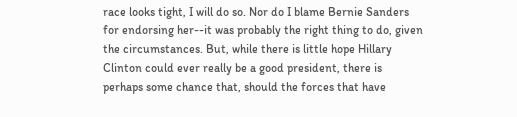race looks tight, I will do so. Nor do I blame Bernie Sanders for endorsing her--it was probably the right thing to do, given the circumstances. But, while there is little hope Hillary Clinton could ever really be a good president, there is perhaps some chance that, should the forces that have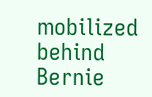mobilized behind Bernie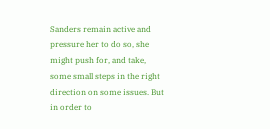Sanders remain active and pressure her to do so, she might push for, and take, some small steps in the right direction on some issues. But in order to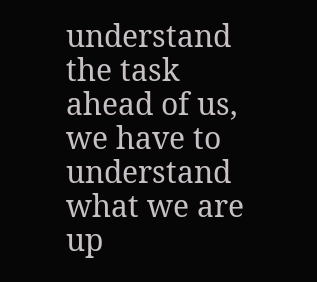understand the task ahead of us, we have to understand what we are up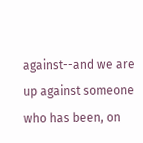against--and we are up against someone who has been, on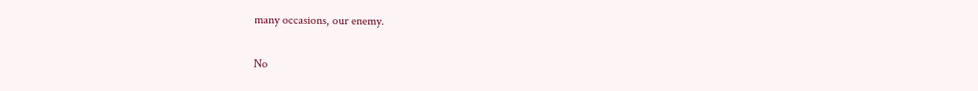many occasions, our enemy.

No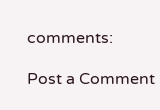comments:

Post a Comment